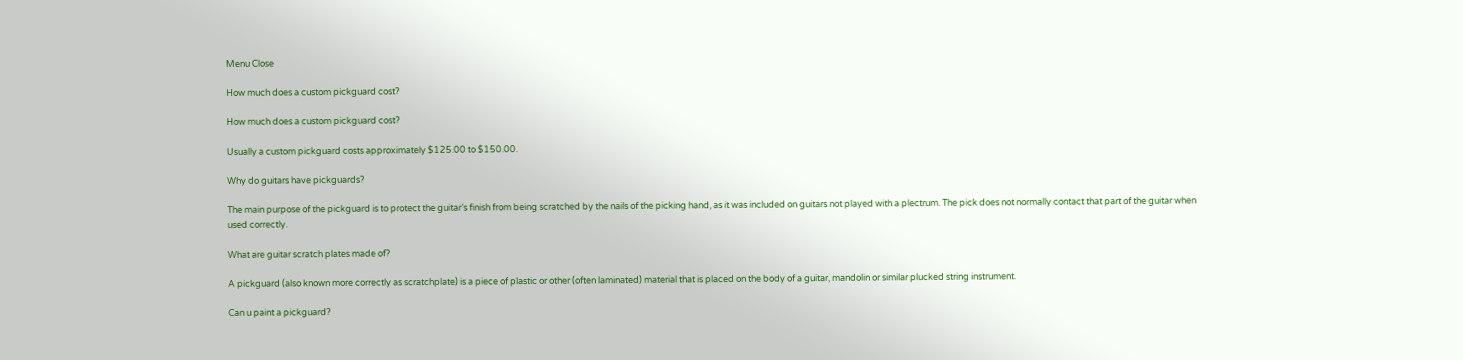Menu Close

How much does a custom pickguard cost?

How much does a custom pickguard cost?

Usually a custom pickguard costs approximately $125.00 to $150.00.

Why do guitars have pickguards?

The main purpose of the pickguard is to protect the guitar’s finish from being scratched by the nails of the picking hand, as it was included on guitars not played with a plectrum. The pick does not normally contact that part of the guitar when used correctly.

What are guitar scratch plates made of?

A pickguard (also known more correctly as scratchplate) is a piece of plastic or other (often laminated) material that is placed on the body of a guitar, mandolin or similar plucked string instrument.

Can u paint a pickguard?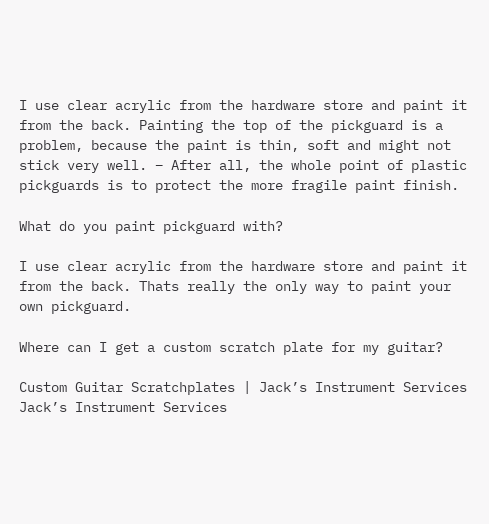I use clear acrylic from the hardware store and paint it from the back. Painting the top of the pickguard is a problem, because the paint is thin, soft and might not stick very well. – After all, the whole point of plastic pickguards is to protect the more fragile paint finish.

What do you paint pickguard with?

I use clear acrylic from the hardware store and paint it from the back. Thats really the only way to paint your own pickguard.

Where can I get a custom scratch plate for my guitar?

Custom Guitar Scratchplates | Jack’s Instrument Services Jack’s Instrument Services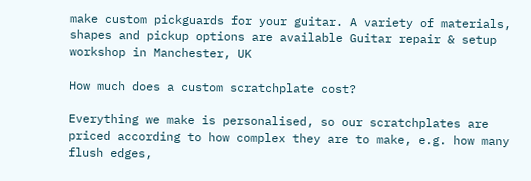make custom pickguards for your guitar. A variety of materials, shapes and pickup options are available Guitar repair & setup workshop in Manchester, UK

How much does a custom scratchplate cost?

Everything we make is personalised, so our scratchplates are priced according to how complex they are to make, e.g. how many flush edges,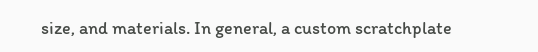size, and materials. In general, a custom scratchplate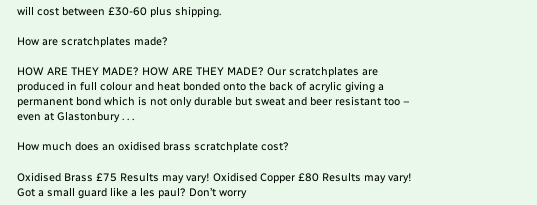will cost between £30-60 plus shipping.

How are scratchplates made?

HOW ARE THEY MADE? HOW ARE THEY MADE? Our scratchplates are produced in full colour and heat bonded onto the back of acrylic giving a permanent bond which is not only durable but sweat and beer resistant too – even at Glastonbury . . .

How much does an oxidised brass scratchplate cost?

Oxidised Brass £75 Results may vary! Oxidised Copper £80 Results may vary! Got a small guard like a les paul? Don’t worry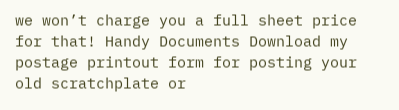we won’t charge you a full sheet price for that! Handy Documents Download my postage printout form for posting your old scratchplate or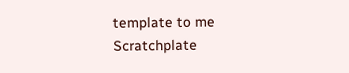template to me Scratchplate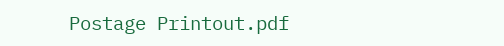Postage Printout.pdf